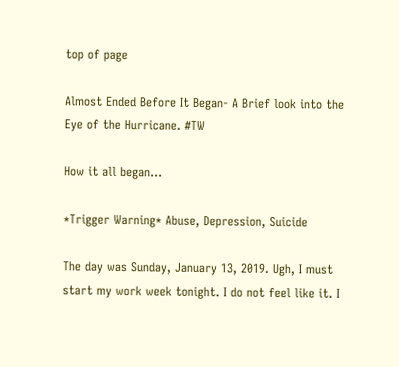top of page

Almost Ended Before It Began- A Brief look into the Eye of the Hurricane. #TW

How it all began…

*Trigger Warning* Abuse, Depression, Suicide

The day was Sunday, January 13, 2019. Ugh, I must start my work week tonight. I do not feel like it. I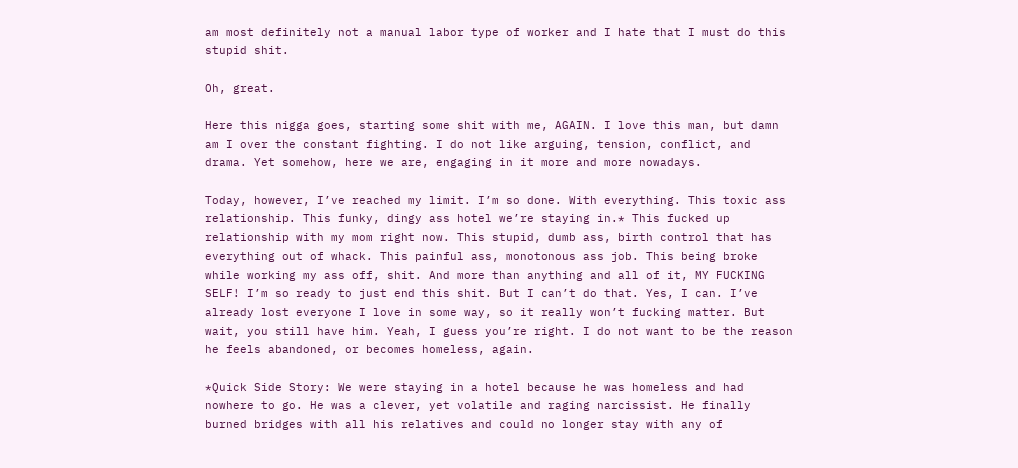am most definitely not a manual labor type of worker and I hate that I must do this stupid shit.

Oh, great.

Here this nigga goes, starting some shit with me, AGAIN. I love this man, but damn am I over the constant fighting. I do not like arguing, tension, conflict, and drama. Yet somehow, here we are, engaging in it more and more nowadays.

Today, however, I’ve reached my limit. I’m so done. With everything. This toxic ass relationship. This funky, dingy ass hotel we’re staying in.* This fucked up relationship with my mom right now. This stupid, dumb ass, birth control that has everything out of whack. This painful ass, monotonous ass job. This being broke while working my ass off, shit. And more than anything and all of it, MY FUCKING SELF! I’m so ready to just end this shit. But I can’t do that. Yes, I can. I’ve already lost everyone I love in some way, so it really won’t fucking matter. But wait, you still have him. Yeah, I guess you’re right. I do not want to be the reason he feels abandoned, or becomes homeless, again.

*Quick Side Story: We were staying in a hotel because he was homeless and had nowhere to go. He was a clever, yet volatile and raging narcissist. He finally burned bridges with all his relatives and could no longer stay with any of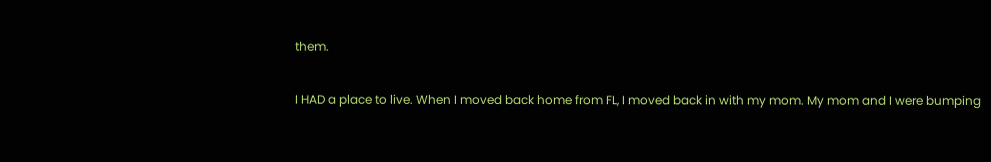them.

I HAD a place to live. When I moved back home from FL, I moved back in with my mom. My mom and I were bumping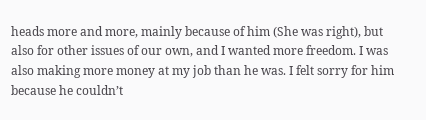heads more and more, mainly because of him (She was right), but also for other issues of our own, and I wanted more freedom. I was also making more money at my job than he was. I felt sorry for him because he couldn’t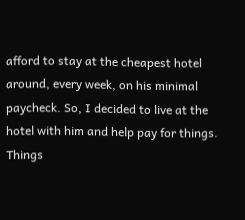afford to stay at the cheapest hotel around, every week, on his minimal paycheck. So, I decided to live at the hotel with him and help pay for things. Things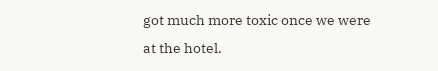got much more toxic once we were at the hotel.